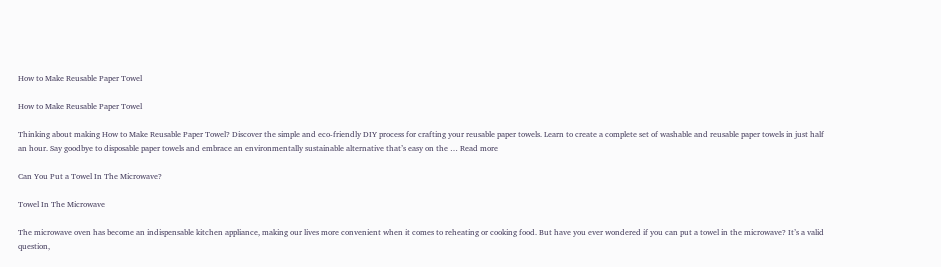How to Make Reusable Paper Towel

How to Make Reusable Paper Towel

Thinking about making How to Make Reusable Paper Towel? Discover the simple and eco-friendly DIY process for crafting your reusable paper towels. Learn to create a complete set of washable and reusable paper towels in just half an hour. Say goodbye to disposable paper towels and embrace an environmentally sustainable alternative that’s easy on the … Read more

Can You Put a Towel In The Microwave?

Towel In The Microwave

The microwave oven has become an indispensable kitchen appliance, making our lives more convenient when it comes to reheating or cooking food. But have you ever wondered if you can put a towel in the microwave? It’s a valid question,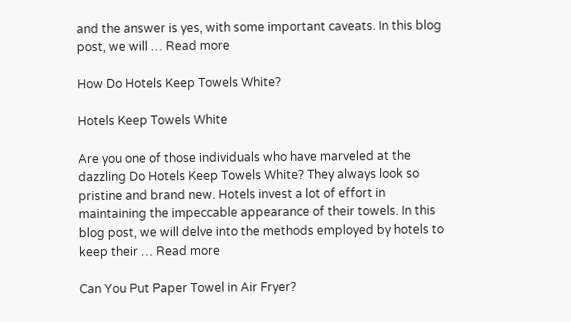and the answer is yes, with some important caveats. In this blog post, we will … Read more

How Do Hotels Keep Towels White?

Hotels Keep Towels White

Are you one of those individuals who have marveled at the dazzling Do Hotels Keep Towels White? They always look so pristine and brand new. Hotels invest a lot of effort in maintaining the impeccable appearance of their towels. In this blog post, we will delve into the methods employed by hotels to keep their … Read more

Can You Put Paper Towel in Air Fryer?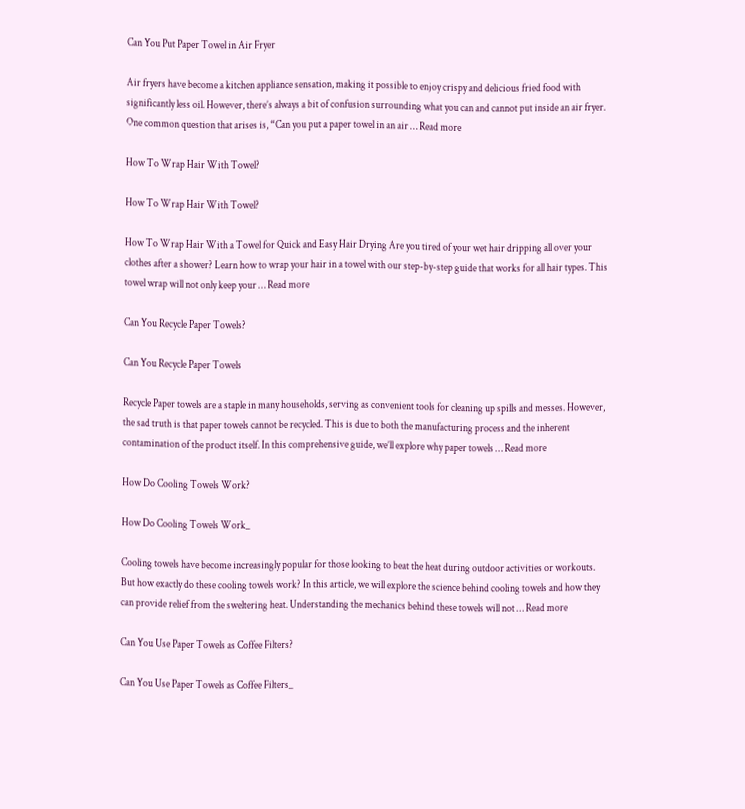Can You Put Paper Towel in Air Fryer

Air fryers have become a kitchen appliance sensation, making it possible to enjoy crispy and delicious fried food with significantly less oil. However, there’s always a bit of confusion surrounding what you can and cannot put inside an air fryer. One common question that arises is, “Can you put a paper towel in an air … Read more

How To Wrap Hair With Towel?

How To Wrap Hair With Towel?

How To Wrap Hair With a Towel for Quick and Easy Hair Drying Are you tired of your wet hair dripping all over your clothes after a shower? Learn how to wrap your hair in a towel with our step-by-step guide that works for all hair types. This towel wrap will not only keep your … Read more

Can You Recycle Paper Towels?

Can You Recycle Paper Towels

Recycle Paper towels are a staple in many households, serving as convenient tools for cleaning up spills and messes. However, the sad truth is that paper towels cannot be recycled. This is due to both the manufacturing process and the inherent contamination of the product itself. In this comprehensive guide, we’ll explore why paper towels … Read more

How Do Cooling Towels Work?

How Do Cooling Towels Work_

Cooling towels have become increasingly popular for those looking to beat the heat during outdoor activities or workouts. But how exactly do these cooling towels work? In this article, we will explore the science behind cooling towels and how they can provide relief from the sweltering heat. Understanding the mechanics behind these towels will not … Read more

Can You Use Paper Towels as Coffee Filters?

Can You Use Paper Towels as Coffee Filters_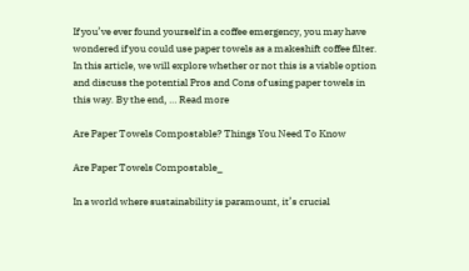If you’ve ever found yourself in a coffee emergency, you may have wondered if you could use paper towels as a makeshift coffee filter. In this article, we will explore whether or not this is a viable option and discuss the potential Pros and Cons of using paper towels in this way. By the end, … Read more

Are Paper Towels Compostable? Things You Need To Know

Are Paper Towels Compostable_

In a world where sustainability is paramount, it’s crucial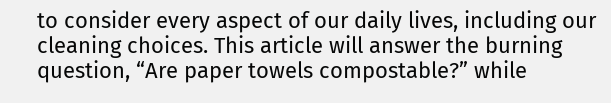to consider every aspect of our daily lives, including our cleaning choices. This article will answer the burning question, “Are paper towels compostable?” while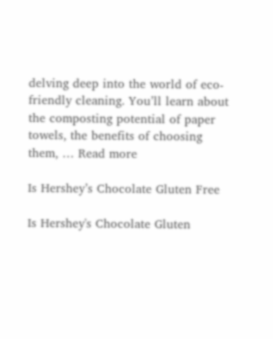delving deep into the world of eco-friendly cleaning. You’ll learn about the composting potential of paper towels, the benefits of choosing them, … Read more

Is Hershey’s Chocolate Gluten Free

Is Hershey's Chocolate Gluten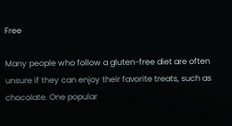Free

Many people who follow a gluten-free diet are often unsure if they can enjoy their favorite treats, such as chocolate. One popular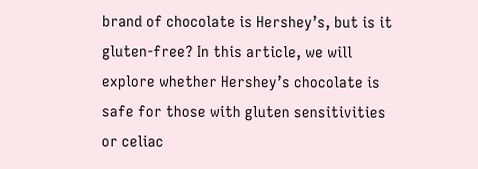brand of chocolate is Hershey’s, but is it gluten-free? In this article, we will explore whether Hershey’s chocolate is safe for those with gluten sensitivities or celiac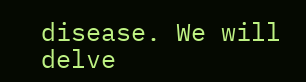disease. We will delve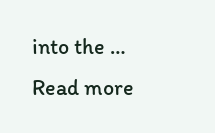into the … Read more